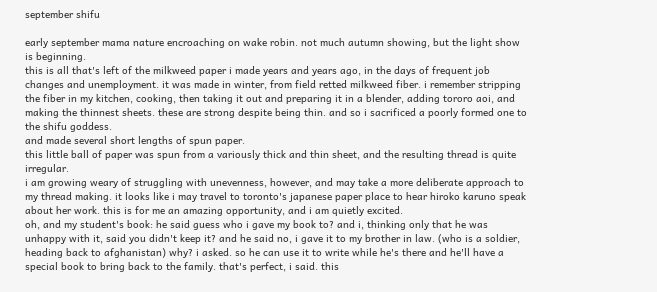september shifu

early september mama nature encroaching on wake robin. not much autumn showing, but the light show is beginning.
this is all that's left of the milkweed paper i made years and years ago, in the days of frequent job changes and unemployment. it was made in winter, from field retted milkweed fiber. i remember stripping the fiber in my kitchen, cooking, then taking it out and preparing it in a blender, adding tororo aoi, and making the thinnest sheets. these are strong despite being thin. and so i sacrificed a poorly formed one to the shifu goddess.
and made several short lengths of spun paper.
this little ball of paper was spun from a variously thick and thin sheet, and the resulting thread is quite irregular.
i am growing weary of struggling with unevenness, however, and may take a more deliberate approach to my thread making. it looks like i may travel to toronto's japanese paper place to hear hiroko karuno speak about her work. this is for me an amazing opportunity, and i am quietly excited.
oh, and my student's book: he said guess who i gave my book to? and i, thinking only that he was unhappy with it, said you didn't keep it? and he said no, i gave it to my brother in law. (who is a soldier, heading back to afghanistan) why? i asked. so he can use it to write while he's there and he'll have a special book to bring back to the family. that's perfect, i said. this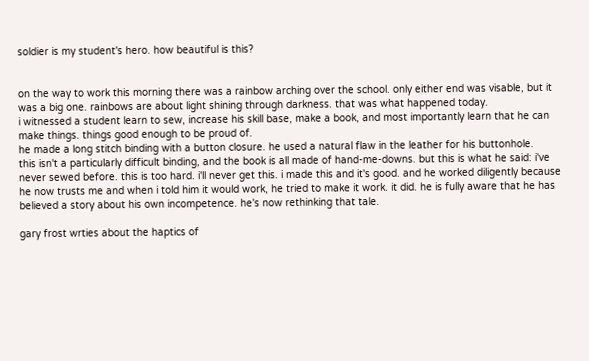soldier is my student's hero. how beautiful is this?


on the way to work this morning there was a rainbow arching over the school. only either end was visable, but it was a big one. rainbows are about light shining through darkness. that was what happened today.
i witnessed a student learn to sew, increase his skill base, make a book, and most importantly learn that he can make things. things good enough to be proud of.
he made a long stitch binding with a button closure. he used a natural flaw in the leather for his buttonhole.
this isn't a particularly difficult binding, and the book is all made of hand-me-downs. but this is what he said: i've never sewed before. this is too hard. i'll never get this. i made this and it's good. and he worked diligently because he now trusts me and when i told him it would work, he tried to make it work. it did. he is fully aware that he has believed a story about his own incompetence. he's now rethinking that tale.

gary frost wrties about the haptics of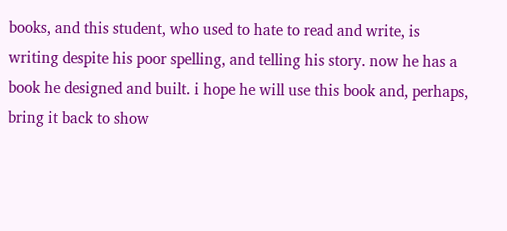books, and this student, who used to hate to read and write, is writing despite his poor spelling, and telling his story. now he has a book he designed and built. i hope he will use this book and, perhaps, bring it back to show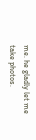me. he gladly let me take photos.